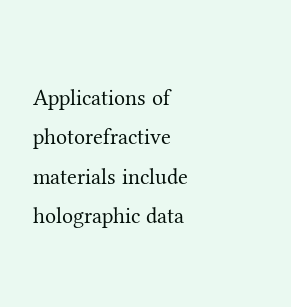Applications of photorefractive materials include holographic data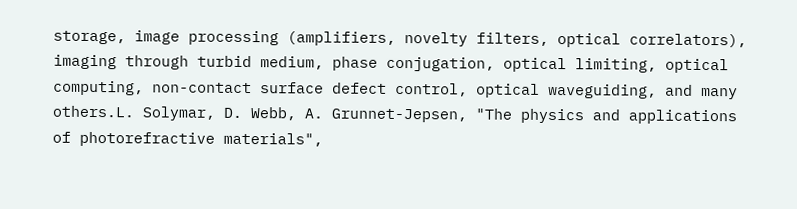storage, image processing (amplifiers, novelty filters, optical correlators), imaging through turbid medium, phase conjugation, optical limiting, optical computing, non-contact surface defect control, optical waveguiding, and many others.L. Solymar, D. Webb, A. Grunnet-Jepsen, "The physics and applications of photorefractive materials",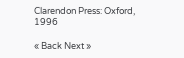Clarendon Press: Oxford, 1996

« Back Next »